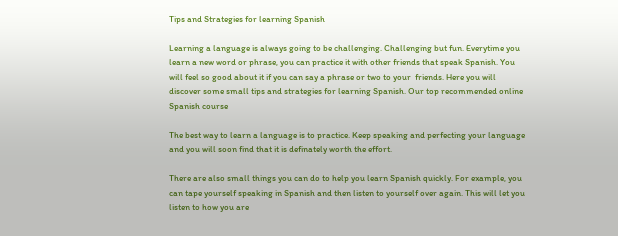Tips and Strategies for learning Spanish

Learning a language is always going to be challenging. Challenging but fun. Everytime you learn a new word or phrase, you can practice it with other friends that speak Spanish. You will feel so good about it if you can say a phrase or two to your  friends. Here you will discover some small tips and strategies for learning Spanish. Our top recommended online Spanish course

The best way to learn a language is to practice. Keep speaking and perfecting your language and you will soon find that it is definately worth the effort.

There are also small things you can do to help you learn Spanish quickly. For example, you can tape yourself speaking in Spanish and then listen to yourself over again. This will let you listen to how you are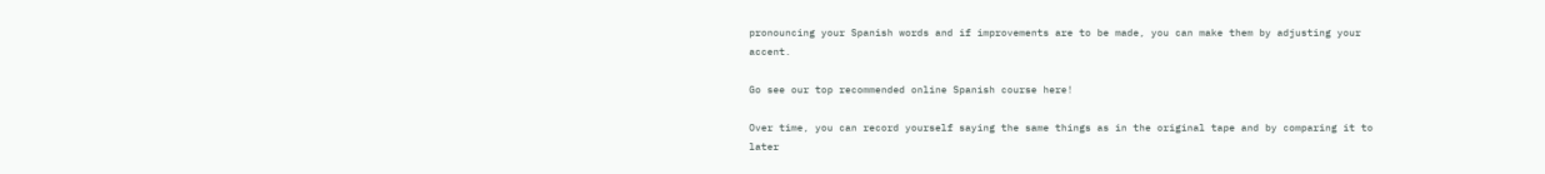pronouncing your Spanish words and if improvements are to be made, you can make them by adjusting your accent.

Go see our top recommended online Spanish course here!

Over time, you can record yourself saying the same things as in the original tape and by comparing it to later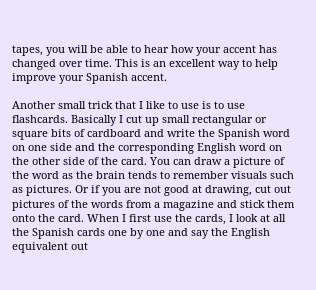tapes, you will be able to hear how your accent has changed over time. This is an excellent way to help improve your Spanish accent.

Another small trick that I like to use is to use flashcards. Basically I cut up small rectangular or square bits of cardboard and write the Spanish word on one side and the corresponding English word on the other side of the card. You can draw a picture of the word as the brain tends to remember visuals such as pictures. Or if you are not good at drawing, cut out pictures of the words from a magazine and stick them onto the card. When I first use the cards, I look at all the Spanish cards one by one and say the English equivalent out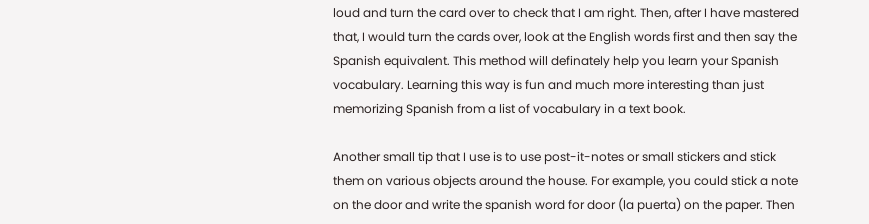loud and turn the card over to check that I am right. Then, after I have mastered that, I would turn the cards over, look at the English words first and then say the Spanish equivalent. This method will definately help you learn your Spanish vocabulary. Learning this way is fun and much more interesting than just memorizing Spanish from a list of vocabulary in a text book.

Another small tip that I use is to use post-it-notes or small stickers and stick them on various objects around the house. For example, you could stick a note on the door and write the spanish word for door (la puerta) on the paper. Then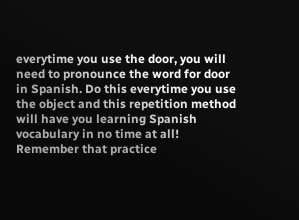everytime you use the door, you will need to pronounce the word for door in Spanish. Do this everytime you use the object and this repetition method will have you learning Spanish vocabulary in no time at all! Remember that practice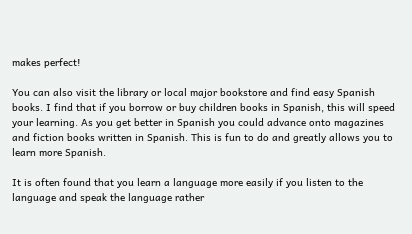makes perfect!

You can also visit the library or local major bookstore and find easy Spanish books. I find that if you borrow or buy children books in Spanish, this will speed your learning. As you get better in Spanish you could advance onto magazines and fiction books written in Spanish. This is fun to do and greatly allows you to learn more Spanish.

It is often found that you learn a language more easily if you listen to the language and speak the language rather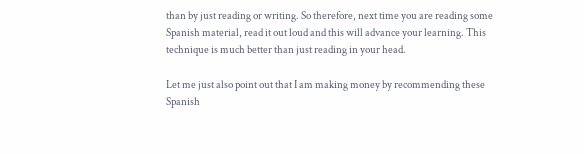than by just reading or writing. So therefore, next time you are reading some Spanish material, read it out loud and this will advance your learning. This technique is much better than just reading in your head.

Let me just also point out that I am making money by recommending these Spanish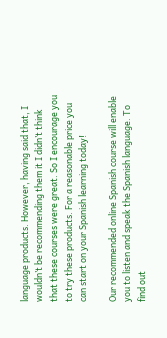language products. However, having said that, I wouldn’t be recommending them it I didn’t think that these courses were great. So I encourage you to try these products. For a reasonable price you can start on your Spanish learning today!

Our recommended online Spanish course will enable you to listen and speak the Spanish language. To find out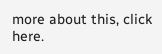more about this, click here.